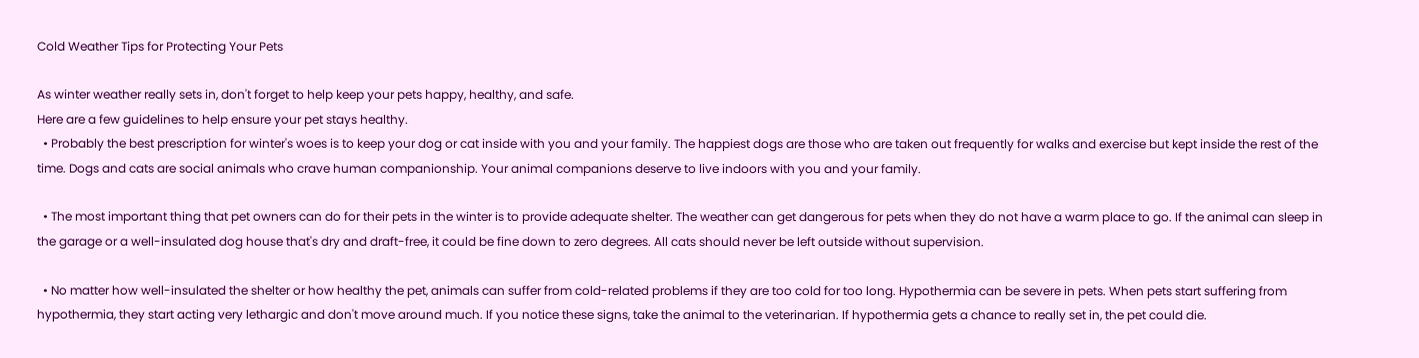Cold Weather Tips for Protecting Your Pets

As winter weather really sets in, don't forget to help keep your pets happy, healthy, and safe.
Here are a few guidelines to help ensure your pet stays healthy.
  • Probably the best prescription for winter's woes is to keep your dog or cat inside with you and your family. The happiest dogs are those who are taken out frequently for walks and exercise but kept inside the rest of the time. Dogs and cats are social animals who crave human companionship. Your animal companions deserve to live indoors with you and your family.

  • The most important thing that pet owners can do for their pets in the winter is to provide adequate shelter. The weather can get dangerous for pets when they do not have a warm place to go. If the animal can sleep in the garage or a well-insulated dog house that's dry and draft-free, it could be fine down to zero degrees. All cats should never be left outside without supervision.

  • No matter how well-insulated the shelter or how healthy the pet, animals can suffer from cold-related problems if they are too cold for too long. Hypothermia can be severe in pets. When pets start suffering from hypothermia, they start acting very lethargic and don't move around much. If you notice these signs, take the animal to the veterinarian. If hypothermia gets a chance to really set in, the pet could die.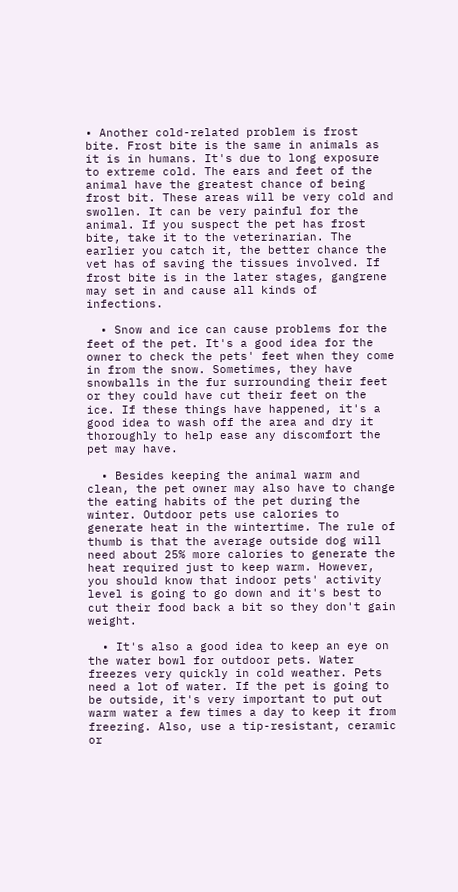• Another cold-related problem is frost bite. Frost bite is the same in animals as it is in humans. It's due to long exposure to extreme cold. The ears and feet of the animal have the greatest chance of being frost bit. These areas will be very cold and swollen. It can be very painful for the animal. If you suspect the pet has frost bite, take it to the veterinarian. The earlier you catch it, the better chance the vet has of saving the tissues involved. If frost bite is in the later stages, gangrene may set in and cause all kinds of infections.

  • Snow and ice can cause problems for the feet of the pet. It's a good idea for the owner to check the pets' feet when they come in from the snow. Sometimes, they have snowballs in the fur surrounding their feet or they could have cut their feet on the ice. If these things have happened, it's a good idea to wash off the area and dry it thoroughly to help ease any discomfort the pet may have.

  • Besides keeping the animal warm and clean, the pet owner may also have to change the eating habits of the pet during the winter. Outdoor pets use calories to generate heat in the wintertime. The rule of thumb is that the average outside dog will need about 25% more calories to generate the heat required just to keep warm. However, you should know that indoor pets' activity level is going to go down and it's best to cut their food back a bit so they don't gain weight.

  • It's also a good idea to keep an eye on the water bowl for outdoor pets. Water freezes very quickly in cold weather. Pets need a lot of water. If the pet is going to be outside, it's very important to put out warm water a few times a day to keep it from freezing. Also, use a tip-resistant, ceramic or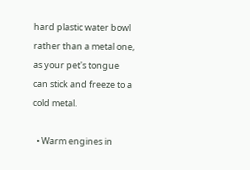hard plastic water bowl rather than a metal one, as your pet's tongue can stick and freeze to a cold metal.

  • Warm engines in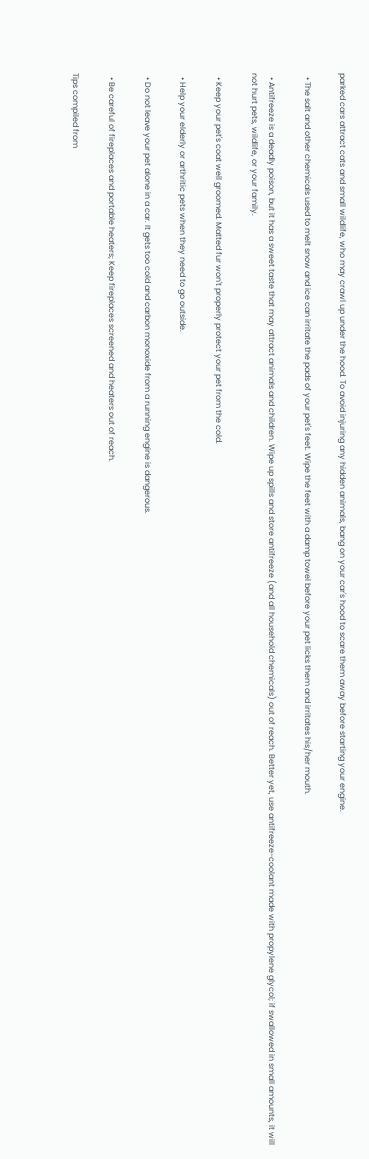parked cars attract cats and small wildlife, who may crawl up under the hood. To avoid injuring any hidden animals, bang on your car's hood to scare them away before starting your engine.

  • The salt and other chemicals used to melt snow and ice can irritate the pads of your pet's feet. Wipe the feet with a damp towel before your pet licks them and irritates his/her mouth.

  • Antifreeze is a deadly poison, but it has a sweet taste that may attract animals and children. Wipe up spills and store antifreeze (and all household chemicals) out of reach. Better yet, use antifreeze-coolant made with propylene glycol; if swallowed in small amounts, it will not hurt pets, wildlife, or your family.

  • Keep your pet's coat well groomed. Matted fur won't properly protect your pet from the cold.

  • Help your elderly or arthritic pets when they need to go outside.

  • Do not leave your pet alone in a car. It gets too cold and carbon monoxide from a running engine is dangerous.

  • Be careful of fireplaces and portable heaters; Keep fireplaces screened and heaters out of reach.

Tips compiled from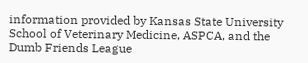information provided by Kansas State University School of Veterinary Medicine, ASPCA, and the Dumb Friends League